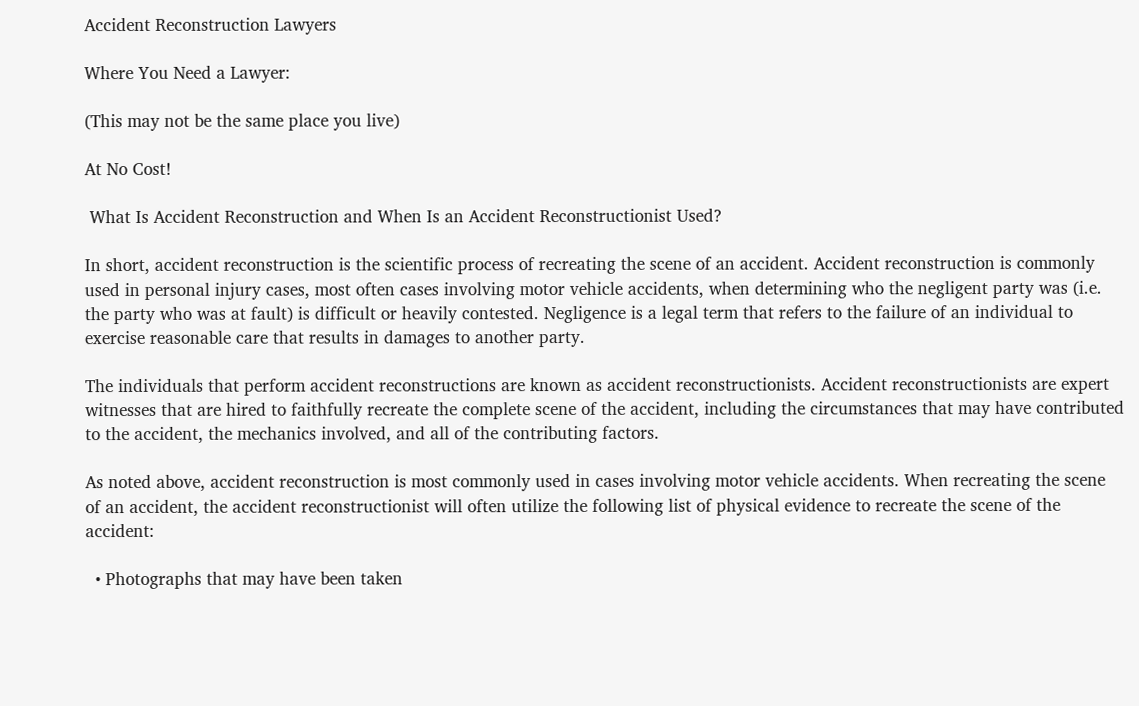Accident Reconstruction Lawyers

Where You Need a Lawyer:

(This may not be the same place you live)

At No Cost!

 What Is Accident Reconstruction and When Is an Accident Reconstructionist Used?

In short, accident reconstruction is the scientific process of recreating the scene of an accident. Accident reconstruction is commonly used in personal injury cases, most often cases involving motor vehicle accidents, when determining who the negligent party was (i.e. the party who was at fault) is difficult or heavily contested. Negligence is a legal term that refers to the failure of an individual to exercise reasonable care that results in damages to another party.

The individuals that perform accident reconstructions are known as accident reconstructionists. Accident reconstructionists are expert witnesses that are hired to faithfully recreate the complete scene of the accident, including the circumstances that may have contributed to the accident, the mechanics involved, and all of the contributing factors.

As noted above, accident reconstruction is most commonly used in cases involving motor vehicle accidents. When recreating the scene of an accident, the accident reconstructionist will often utilize the following list of physical evidence to recreate the scene of the accident:

  • Photographs that may have been taken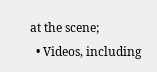at the scene;
  • Videos, including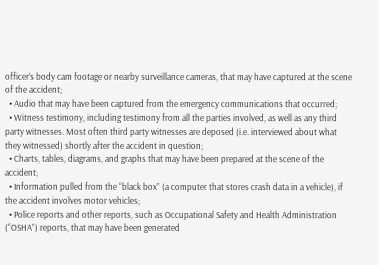officer’s body cam footage or nearby surveillance cameras, that may have captured at the scene of the accident;
  • Audio that may have been captured from the emergency communications that occurred;
  • Witness testimony, including testimony from all the parties involved, as well as any third party witnesses. Most often third party witnesses are deposed (i.e. interviewed about what they witnessed) shortly after the accident in question;
  • Charts, tables, diagrams, and graphs that may have been prepared at the scene of the accident;
  • Information pulled from the “black box” (a computer that stores crash data in a vehicle), if the accident involves motor vehicles;
  • Police reports and other reports, such as Occupational Safety and Health Administration (“OSHA”) reports, that may have been generated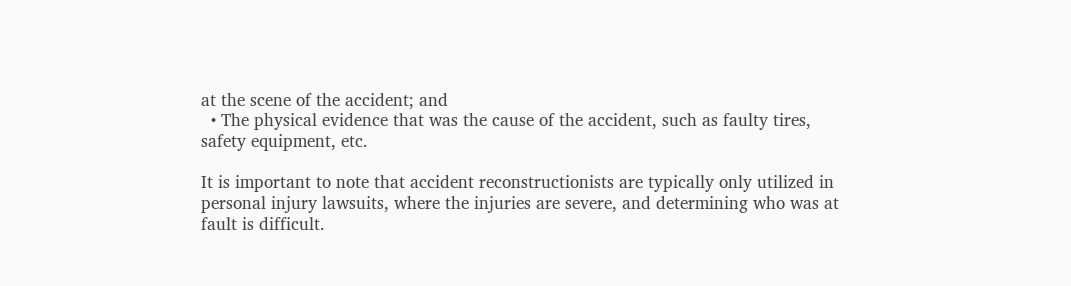at the scene of the accident; and
  • The physical evidence that was the cause of the accident, such as faulty tires, safety equipment, etc.

It is important to note that accident reconstructionists are typically only utilized in personal injury lawsuits, where the injuries are severe, and determining who was at fault is difficult.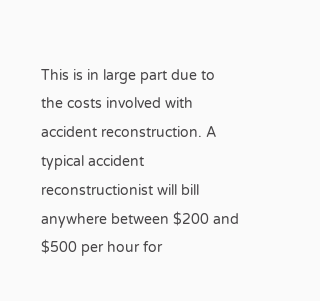This is in large part due to the costs involved with accident reconstruction. A typical accident reconstructionist will bill anywhere between $200 and $500 per hour for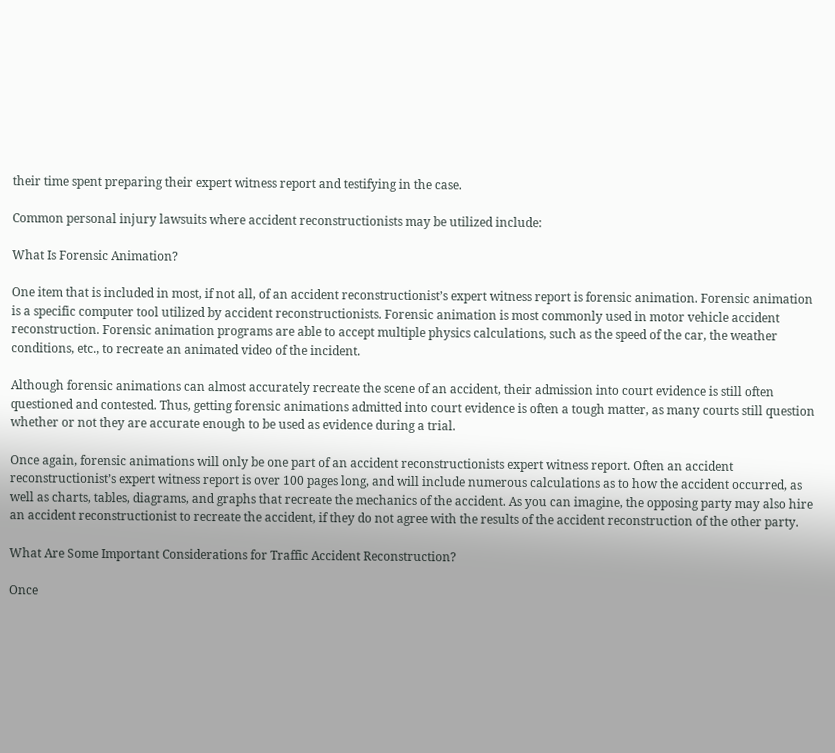their time spent preparing their expert witness report and testifying in the case.

Common personal injury lawsuits where accident reconstructionists may be utilized include:

What Is Forensic Animation?

One item that is included in most, if not all, of an accident reconstructionist’s expert witness report is forensic animation. Forensic animation is a specific computer tool utilized by accident reconstructionists. Forensic animation is most commonly used in motor vehicle accident reconstruction. Forensic animation programs are able to accept multiple physics calculations, such as the speed of the car, the weather conditions, etc., to recreate an animated video of the incident.

Although forensic animations can almost accurately recreate the scene of an accident, their admission into court evidence is still often questioned and contested. Thus, getting forensic animations admitted into court evidence is often a tough matter, as many courts still question whether or not they are accurate enough to be used as evidence during a trial.

Once again, forensic animations will only be one part of an accident reconstructionists expert witness report. Often an accident reconstructionist’s expert witness report is over 100 pages long, and will include numerous calculations as to how the accident occurred, as well as charts, tables, diagrams, and graphs that recreate the mechanics of the accident. As you can imagine, the opposing party may also hire an accident reconstructionist to recreate the accident, if they do not agree with the results of the accident reconstruction of the other party.

What Are Some Important Considerations for Traffic Accident Reconstruction?

Once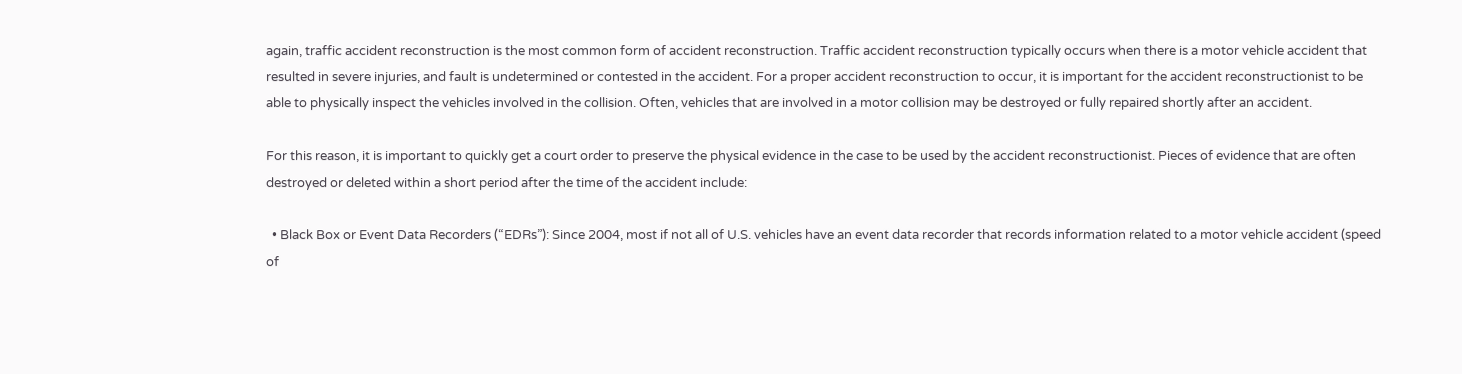again, traffic accident reconstruction is the most common form of accident reconstruction. Traffic accident reconstruction typically occurs when there is a motor vehicle accident that resulted in severe injuries, and fault is undetermined or contested in the accident. For a proper accident reconstruction to occur, it is important for the accident reconstructionist to be able to physically inspect the vehicles involved in the collision. Often, vehicles that are involved in a motor collision may be destroyed or fully repaired shortly after an accident.

For this reason, it is important to quickly get a court order to preserve the physical evidence in the case to be used by the accident reconstructionist. Pieces of evidence that are often destroyed or deleted within a short period after the time of the accident include:

  • Black Box or Event Data Recorders (“EDRs”): Since 2004, most if not all of U.S. vehicles have an event data recorder that records information related to a motor vehicle accident (speed of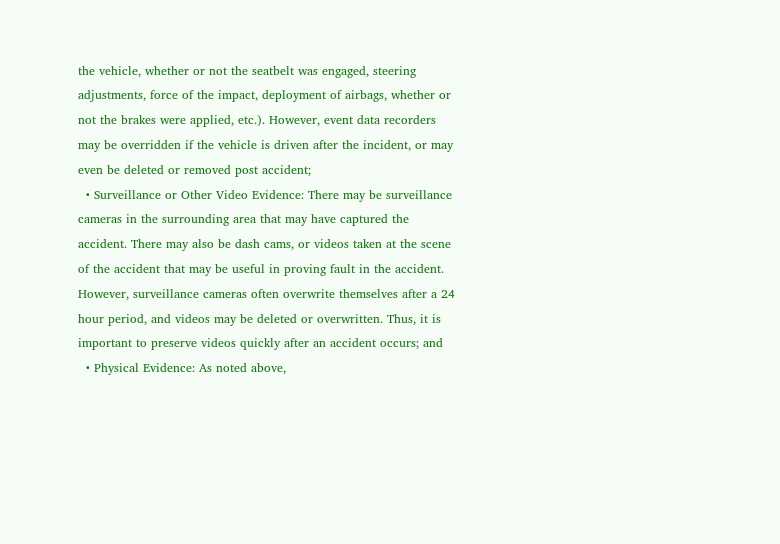the vehicle, whether or not the seatbelt was engaged, steering adjustments, force of the impact, deployment of airbags, whether or not the brakes were applied, etc.). However, event data recorders may be overridden if the vehicle is driven after the incident, or may even be deleted or removed post accident;
  • Surveillance or Other Video Evidence: There may be surveillance cameras in the surrounding area that may have captured the accident. There may also be dash cams, or videos taken at the scene of the accident that may be useful in proving fault in the accident. However, surveillance cameras often overwrite themselves after a 24 hour period, and videos may be deleted or overwritten. Thus, it is important to preserve videos quickly after an accident occurs; and
  • Physical Evidence: As noted above,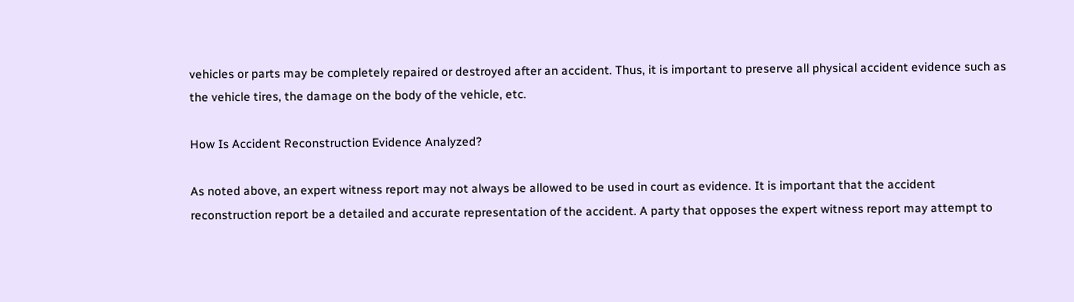vehicles or parts may be completely repaired or destroyed after an accident. Thus, it is important to preserve all physical accident evidence such as the vehicle tires, the damage on the body of the vehicle, etc.

How Is Accident Reconstruction Evidence Analyzed?

As noted above, an expert witness report may not always be allowed to be used in court as evidence. It is important that the accident reconstruction report be a detailed and accurate representation of the accident. A party that opposes the expert witness report may attempt to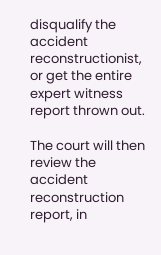disqualify the accident reconstructionist, or get the entire expert witness report thrown out.

The court will then review the accident reconstruction report, in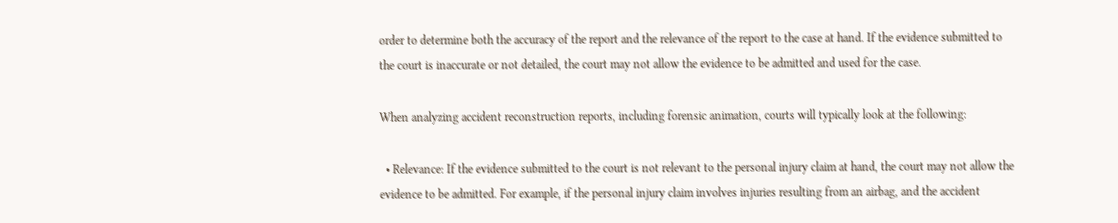order to determine both the accuracy of the report and the relevance of the report to the case at hand. If the evidence submitted to the court is inaccurate or not detailed, the court may not allow the evidence to be admitted and used for the case.

When analyzing accident reconstruction reports, including forensic animation, courts will typically look at the following:

  • Relevance: If the evidence submitted to the court is not relevant to the personal injury claim at hand, the court may not allow the evidence to be admitted. For example, if the personal injury claim involves injuries resulting from an airbag, and the accident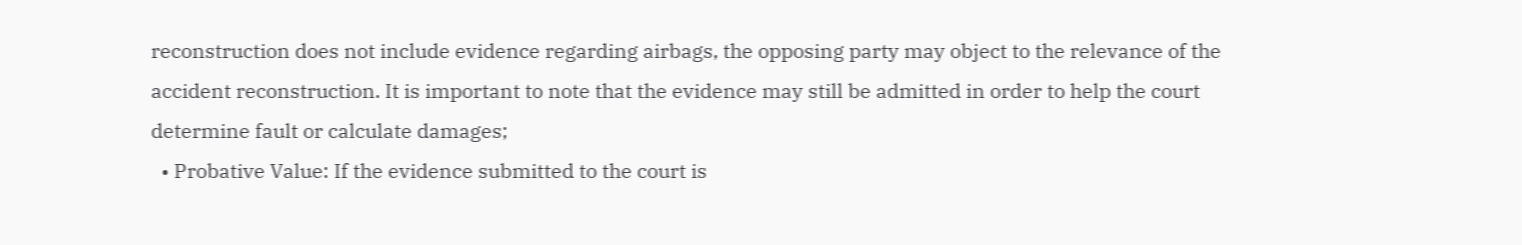reconstruction does not include evidence regarding airbags, the opposing party may object to the relevance of the accident reconstruction. It is important to note that the evidence may still be admitted in order to help the court determine fault or calculate damages;
  • Probative Value: If the evidence submitted to the court is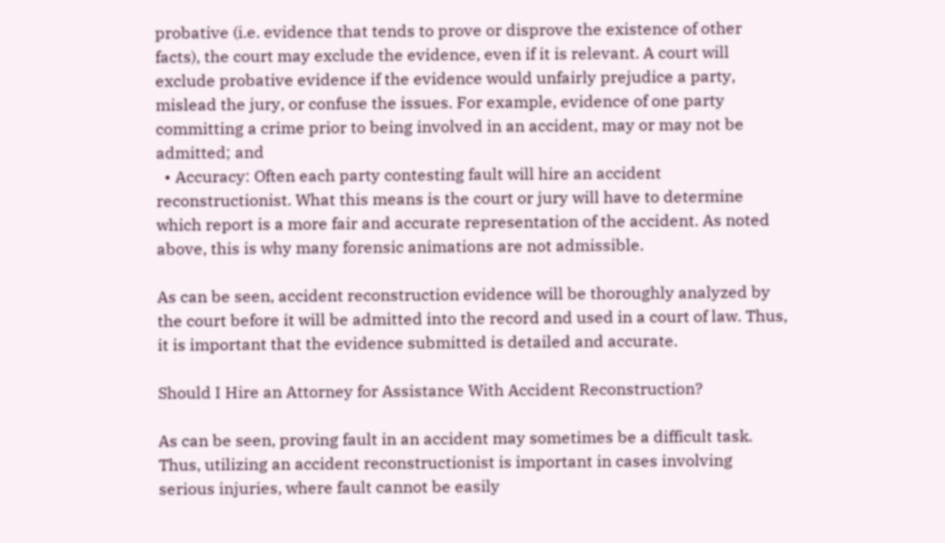probative (i.e. evidence that tends to prove or disprove the existence of other facts), the court may exclude the evidence, even if it is relevant. A court will exclude probative evidence if the evidence would unfairly prejudice a party, mislead the jury, or confuse the issues. For example, evidence of one party committing a crime prior to being involved in an accident, may or may not be admitted; and
  • Accuracy: Often each party contesting fault will hire an accident reconstructionist. What this means is the court or jury will have to determine which report is a more fair and accurate representation of the accident. As noted above, this is why many forensic animations are not admissible.

As can be seen, accident reconstruction evidence will be thoroughly analyzed by the court before it will be admitted into the record and used in a court of law. Thus, it is important that the evidence submitted is detailed and accurate.

Should I Hire an Attorney for Assistance With Accident Reconstruction?

As can be seen, proving fault in an accident may sometimes be a difficult task. Thus, utilizing an accident reconstructionist is important in cases involving serious injuries, where fault cannot be easily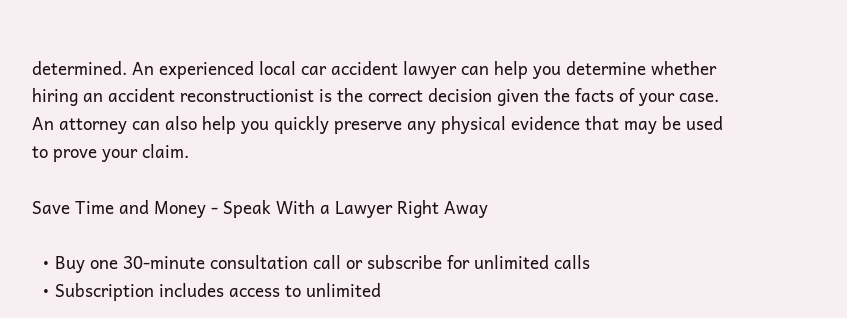determined. An experienced local car accident lawyer can help you determine whether hiring an accident reconstructionist is the correct decision given the facts of your case. An attorney can also help you quickly preserve any physical evidence that may be used to prove your claim.

Save Time and Money - Speak With a Lawyer Right Away

  • Buy one 30-minute consultation call or subscribe for unlimited calls
  • Subscription includes access to unlimited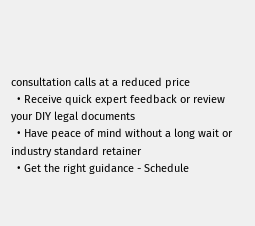consultation calls at a reduced price
  • Receive quick expert feedback or review your DIY legal documents
  • Have peace of mind without a long wait or industry standard retainer
  • Get the right guidance - Schedule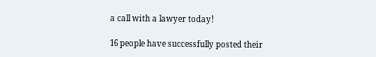a call with a lawyer today!

16 people have successfully posted their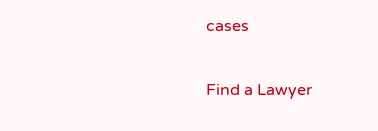cases

Find a Lawyer